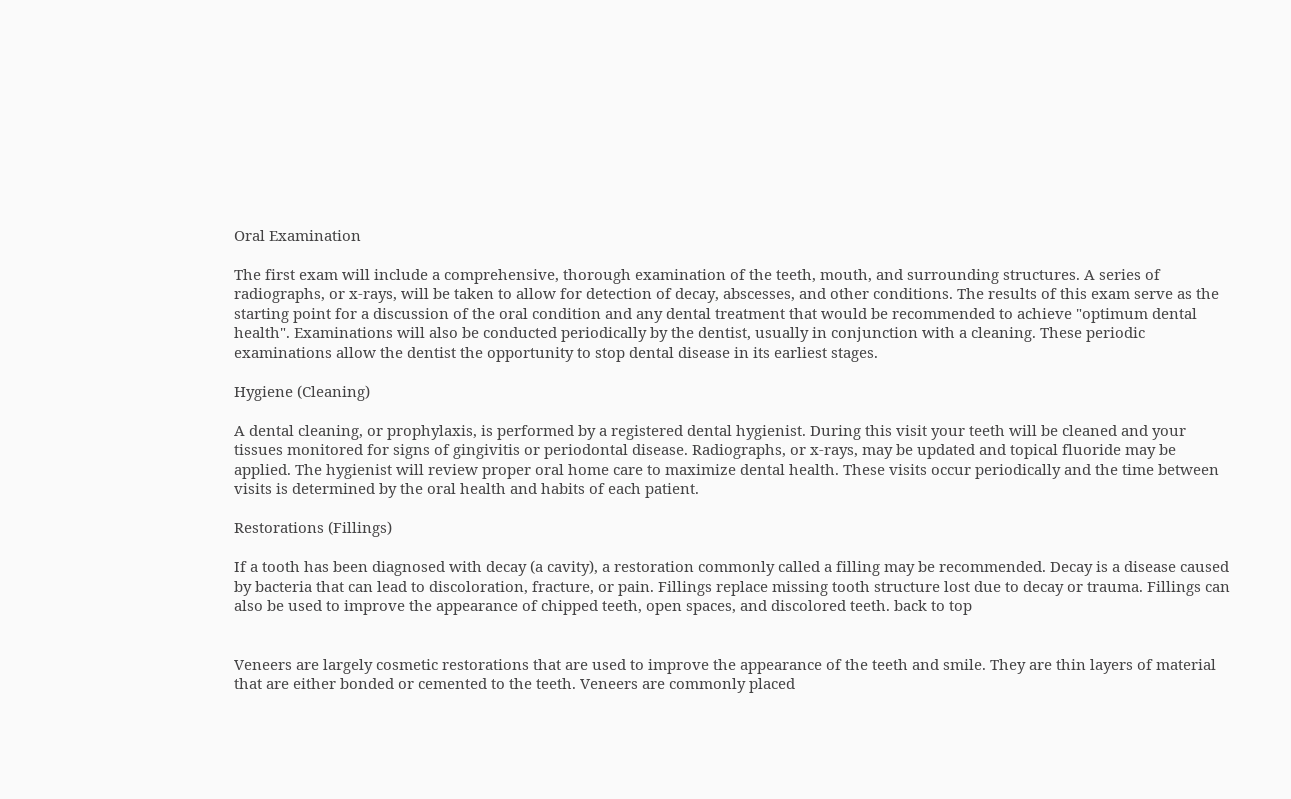Oral Examination

The first exam will include a comprehensive, thorough examination of the teeth, mouth, and surrounding structures. A series of radiographs, or x-rays, will be taken to allow for detection of decay, abscesses, and other conditions. The results of this exam serve as the starting point for a discussion of the oral condition and any dental treatment that would be recommended to achieve "optimum dental health". Examinations will also be conducted periodically by the dentist, usually in conjunction with a cleaning. These periodic examinations allow the dentist the opportunity to stop dental disease in its earliest stages.

Hygiene (Cleaning)

A dental cleaning, or prophylaxis, is performed by a registered dental hygienist. During this visit your teeth will be cleaned and your tissues monitored for signs of gingivitis or periodontal disease. Radiographs, or x-rays, may be updated and topical fluoride may be applied. The hygienist will review proper oral home care to maximize dental health. These visits occur periodically and the time between visits is determined by the oral health and habits of each patient.

Restorations (Fillings)

If a tooth has been diagnosed with decay (a cavity), a restoration commonly called a filling may be recommended. Decay is a disease caused by bacteria that can lead to discoloration, fracture, or pain. Fillings replace missing tooth structure lost due to decay or trauma. Fillings can also be used to improve the appearance of chipped teeth, open spaces, and discolored teeth. back to top


Veneers are largely cosmetic restorations that are used to improve the appearance of the teeth and smile. They are thin layers of material that are either bonded or cemented to the teeth. Veneers are commonly placed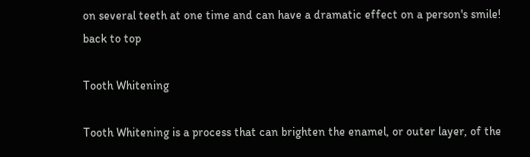on several teeth at one time and can have a dramatic effect on a person's smile! back to top

Tooth Whitening

Tooth Whitening is a process that can brighten the enamel, or outer layer, of the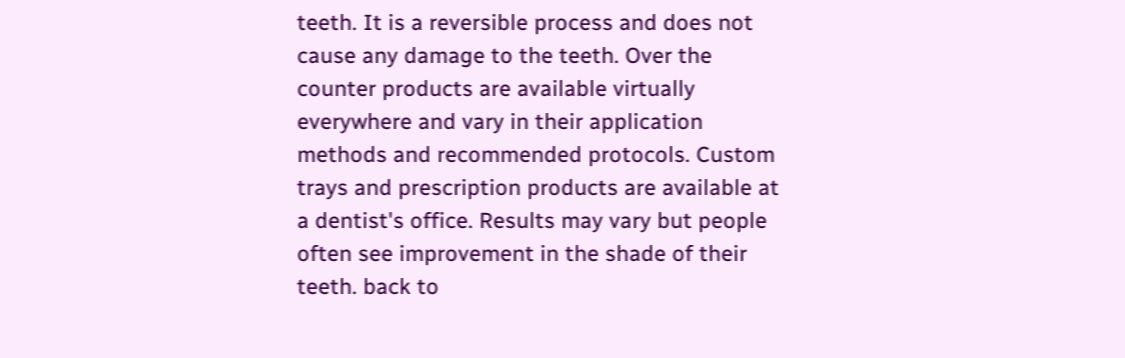teeth. It is a reversible process and does not cause any damage to the teeth. Over the counter products are available virtually everywhere and vary in their application methods and recommended protocols. Custom trays and prescription products are available at a dentist's office. Results may vary but people often see improvement in the shade of their teeth. back to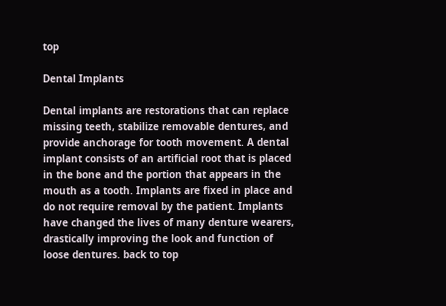top

Dental Implants

Dental implants are restorations that can replace missing teeth, stabilize removable dentures, and provide anchorage for tooth movement. A dental implant consists of an artificial root that is placed in the bone and the portion that appears in the mouth as a tooth. Implants are fixed in place and do not require removal by the patient. Implants have changed the lives of many denture wearers, drastically improving the look and function of loose dentures. back to top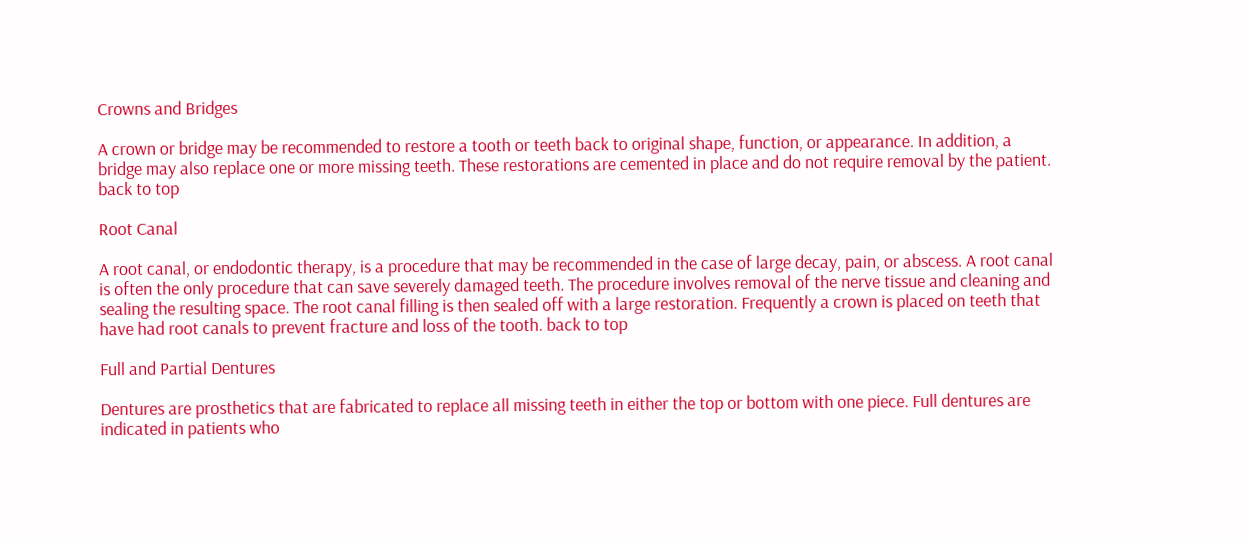Crowns and Bridges

A crown or bridge may be recommended to restore a tooth or teeth back to original shape, function, or appearance. In addition, a bridge may also replace one or more missing teeth. These restorations are cemented in place and do not require removal by the patient. back to top

Root Canal

A root canal, or endodontic therapy, is a procedure that may be recommended in the case of large decay, pain, or abscess. A root canal is often the only procedure that can save severely damaged teeth. The procedure involves removal of the nerve tissue and cleaning and sealing the resulting space. The root canal filling is then sealed off with a large restoration. Frequently a crown is placed on teeth that have had root canals to prevent fracture and loss of the tooth. back to top

Full and Partial Dentures

Dentures are prosthetics that are fabricated to replace all missing teeth in either the top or bottom with one piece. Full dentures are indicated in patients who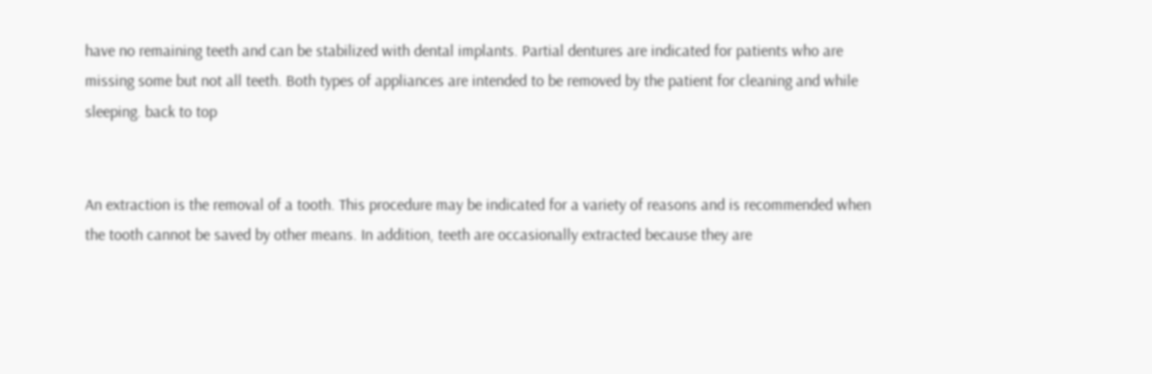have no remaining teeth and can be stabilized with dental implants. Partial dentures are indicated for patients who are missing some but not all teeth. Both types of appliances are intended to be removed by the patient for cleaning and while sleeping. back to top


An extraction is the removal of a tooth. This procedure may be indicated for a variety of reasons and is recommended when the tooth cannot be saved by other means. In addition, teeth are occasionally extracted because they are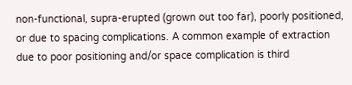non-functional, supra-erupted (grown out too far), poorly positioned, or due to spacing complications. A common example of extraction due to poor positioning and/or space complication is third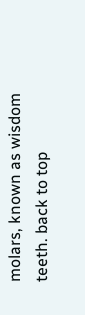molars, known as wisdom teeth. back to top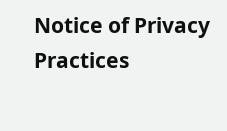Notice of Privacy Practices